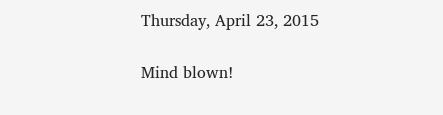Thursday, April 23, 2015

Mind blown!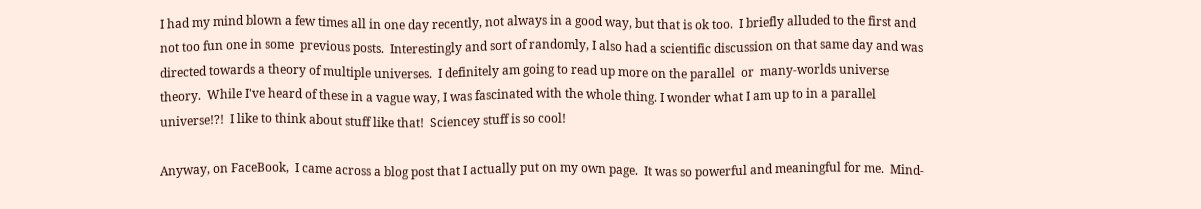I had my mind blown a few times all in one day recently, not always in a good way, but that is ok too.  I briefly alluded to the first and not too fun one in some  previous posts.  Interestingly and sort of randomly, I also had a scientific discussion on that same day and was directed towards a theory of multiple universes.  I definitely am going to read up more on the parallel  or  many-worlds universe theory.  While I've heard of these in a vague way, I was fascinated with the whole thing. I wonder what I am up to in a parallel universe!?!  I like to think about stuff like that!  Sciencey stuff is so cool!

Anyway, on FaceBook,  I came across a blog post that I actually put on my own page.  It was so powerful and meaningful for me.  Mind-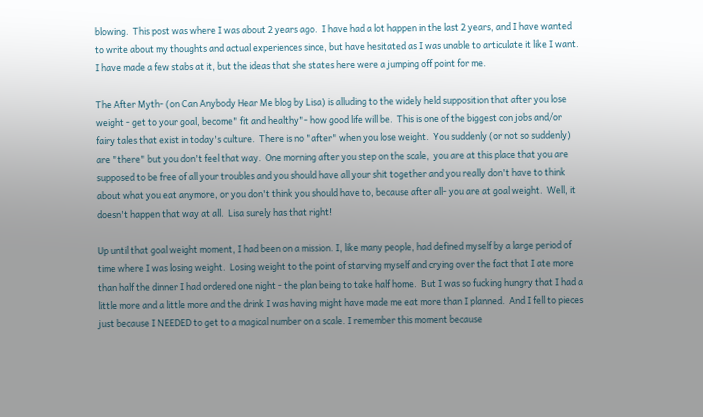blowing.  This post was where I was about 2 years ago.  I have had a lot happen in the last 2 years, and I have wanted to write about my thoughts and actual experiences since, but have hesitated as I was unable to articulate it like I want.  I have made a few stabs at it, but the ideas that she states here were a jumping off point for me.

The After Myth- (on Can Anybody Hear Me blog by Lisa) is alluding to the widely held supposition that after you lose weight - get to your goal, become" fit and healthy"- how good life will be.  This is one of the biggest con jobs and/or fairy tales that exist in today's culture.  There is no "after" when you lose weight.  You suddenly (or not so suddenly) are "there" but you don't feel that way.  One morning after you step on the scale,  you are at this place that you are supposed to be free of all your troubles and you should have all your shit together and you really don't have to think about what you eat anymore, or you don't think you should have to, because after all- you are at goal weight.  Well, it doesn't happen that way at all.  Lisa surely has that right!

Up until that goal weight moment, I had been on a mission. I, like many people, had defined myself by a large period of time where I was losing weight.  Losing weight to the point of starving myself and crying over the fact that I ate more than half the dinner I had ordered one night - the plan being to take half home.  But I was so fucking hungry that I had a little more and a little more and the drink I was having might have made me eat more than I planned.  And I fell to pieces just because I NEEDED to get to a magical number on a scale. I remember this moment because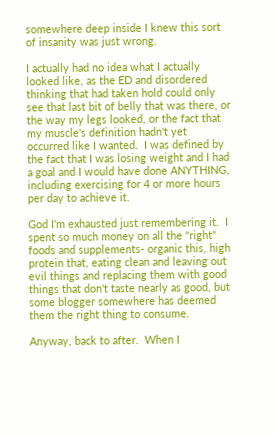somewhere deep inside I knew this sort of insanity was just wrong.

I actually had no idea what I actually looked like, as the ED and disordered thinking that had taken hold could only see that last bit of belly that was there, or the way my legs looked, or the fact that my muscle's definition hadn't yet occurred like I wanted.  I was defined by the fact that I was losing weight and I had a goal and I would have done ANYTHING, including exercising for 4 or more hours per day to achieve it.

God I'm exhausted just remembering it.  I spent so much money on all the "right" foods and supplements- organic this, high protein that, eating clean and leaving out evil things and replacing them with good things that don't taste nearly as good, but some blogger somewhere has deemed them the right thing to consume.

Anyway, back to after.  When I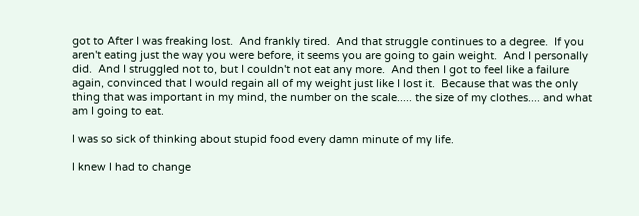got to After I was freaking lost.  And frankly tired.  And that struggle continues to a degree.  If you aren't eating just the way you were before, it seems you are going to gain weight.  And I personally did.  And I struggled not to, but I couldn't not eat any more.  And then I got to feel like a failure again, convinced that I would regain all of my weight just like I lost it.  Because that was the only thing that was important in my mind, the number on the scale..... the size of my clothes.... and what am I going to eat.

I was so sick of thinking about stupid food every damn minute of my life.

I knew I had to change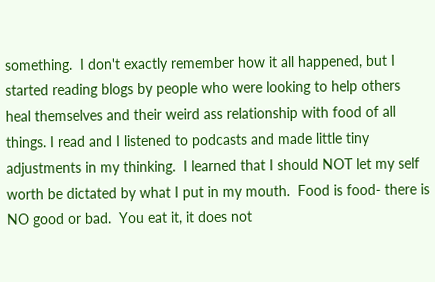something.  I don't exactly remember how it all happened, but I started reading blogs by people who were looking to help others heal themselves and their weird ass relationship with food of all things. I read and I listened to podcasts and made little tiny adjustments in my thinking.  I learned that I should NOT let my self worth be dictated by what I put in my mouth.  Food is food- there is NO good or bad.  You eat it, it does not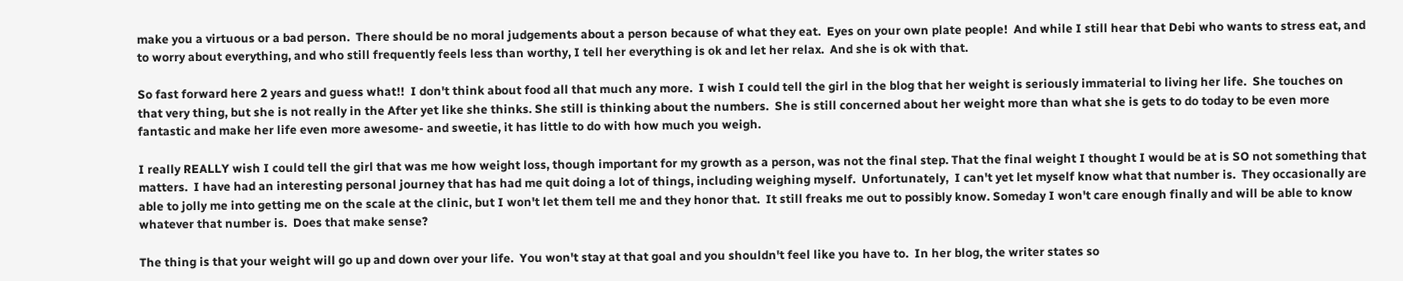make you a virtuous or a bad person.  There should be no moral judgements about a person because of what they eat.  Eyes on your own plate people!  And while I still hear that Debi who wants to stress eat, and to worry about everything, and who still frequently feels less than worthy, I tell her everything is ok and let her relax.  And she is ok with that.

So fast forward here 2 years and guess what!!  I don't think about food all that much any more.  I wish I could tell the girl in the blog that her weight is seriously immaterial to living her life.  She touches on that very thing, but she is not really in the After yet like she thinks. She still is thinking about the numbers.  She is still concerned about her weight more than what she is gets to do today to be even more fantastic and make her life even more awesome- and sweetie, it has little to do with how much you weigh.

I really REALLY wish I could tell the girl that was me how weight loss, though important for my growth as a person, was not the final step. That the final weight I thought I would be at is SO not something that matters.  I have had an interesting personal journey that has had me quit doing a lot of things, including weighing myself.  Unfortunately,  I can't yet let myself know what that number is.  They occasionally are able to jolly me into getting me on the scale at the clinic, but I won't let them tell me and they honor that.  It still freaks me out to possibly know. Someday I won't care enough finally and will be able to know whatever that number is.  Does that make sense?

The thing is that your weight will go up and down over your life.  You won't stay at that goal and you shouldn't feel like you have to.  In her blog, the writer states so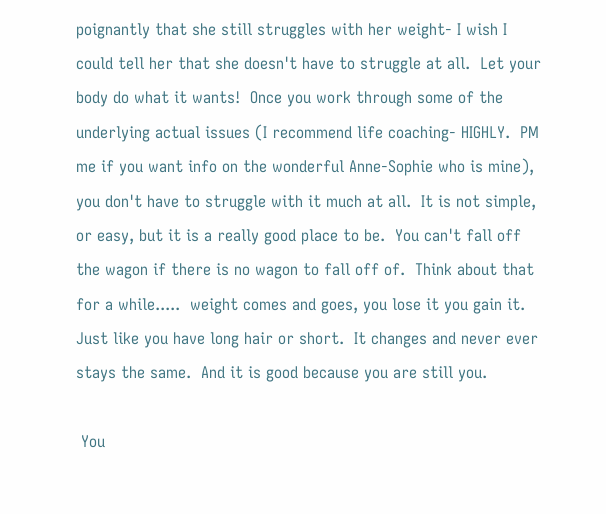poignantly that she still struggles with her weight- I wish I could tell her that she doesn't have to struggle at all.  Let your body do what it wants!  Once you work through some of the underlying actual issues (I recommend life coaching- HIGHLY.  PM me if you want info on the wonderful Anne-Sophie who is mine), you don't have to struggle with it much at all.  It is not simple, or easy, but it is a really good place to be.  You can't fall off the wagon if there is no wagon to fall off of.  Think about that for a while.....  weight comes and goes, you lose it you gain it.  Just like you have long hair or short.  It changes and never ever stays the same.  And it is good because you are still you.

 You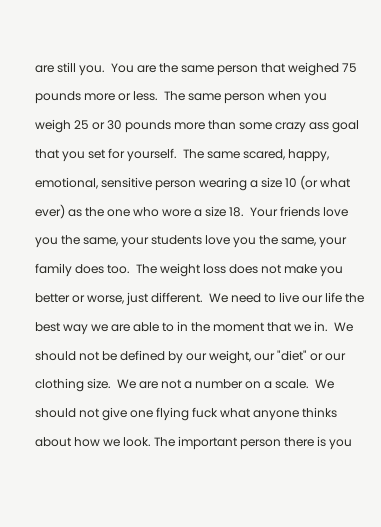are still you.  You are the same person that weighed 75 pounds more or less.  The same person when you weigh 25 or 30 pounds more than some crazy ass goal that you set for yourself.  The same scared, happy, emotional, sensitive person wearing a size 10 (or what ever) as the one who wore a size 18.  Your friends love you the same, your students love you the same, your family does too.  The weight loss does not make you better or worse, just different.  We need to live our life the best way we are able to in the moment that we in.  We should not be defined by our weight, our "diet" or our clothing size.  We are not a number on a scale.  We should not give one flying fuck what anyone thinks about how we look. The important person there is you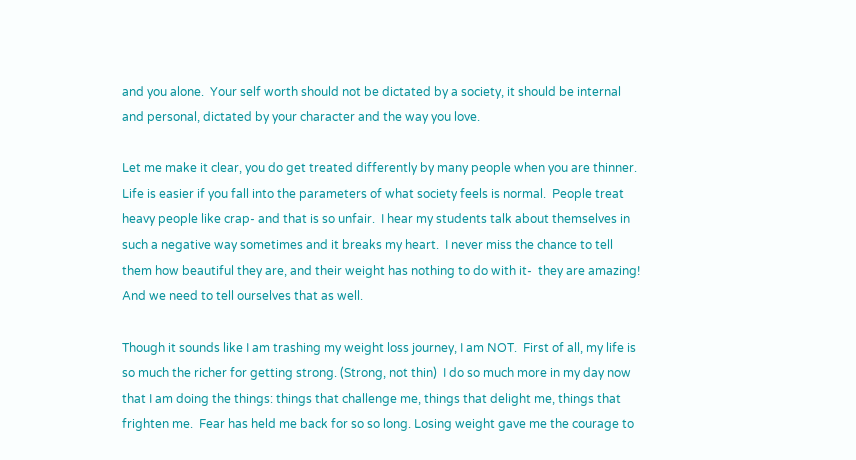and you alone.  Your self worth should not be dictated by a society, it should be internal and personal, dictated by your character and the way you love.

Let me make it clear, you do get treated differently by many people when you are thinner.  Life is easier if you fall into the parameters of what society feels is normal.  People treat heavy people like crap- and that is so unfair.  I hear my students talk about themselves in such a negative way sometimes and it breaks my heart.  I never miss the chance to tell them how beautiful they are, and their weight has nothing to do with it-  they are amazing!   And we need to tell ourselves that as well.

Though it sounds like I am trashing my weight loss journey, I am NOT.  First of all, my life is so much the richer for getting strong. (Strong, not thin)  I do so much more in my day now that I am doing the things: things that challenge me, things that delight me, things that frighten me.  Fear has held me back for so so long. Losing weight gave me the courage to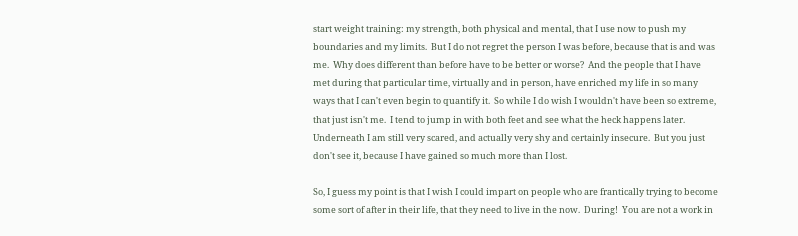start weight training: my strength, both physical and mental, that I use now to push my boundaries and my limits.  But I do not regret the person I was before, because that is and was me.  Why does different than before have to be better or worse?  And the people that I have met during that particular time, virtually and in person, have enriched my life in so many ways that I can't even begin to quantify it.  So while I do wish I wouldn't have been so extreme, that just isn't me.  I tend to jump in with both feet and see what the heck happens later.  Underneath I am still very scared, and actually very shy and certainly insecure.  But you just don't see it, because I have gained so much more than I lost.

So, I guess my point is that I wish I could impart on people who are frantically trying to become some sort of after in their life, that they need to live in the now.  During!  You are not a work in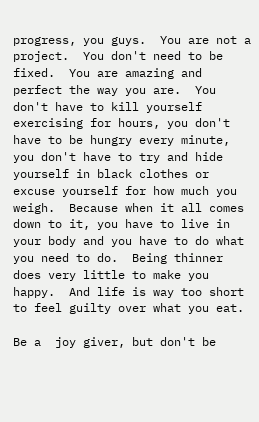progress, you guys.  You are not a project.  You don't need to be fixed.  You are amazing and perfect the way you are.  You don't have to kill yourself exercising for hours, you don't have to be hungry every minute, you don't have to try and hide yourself in black clothes or excuse yourself for how much you weigh.  Because when it all comes down to it, you have to live in your body and you have to do what you need to do.  Being thinner does very little to make you happy.  And life is way too short to feel guilty over what you eat.

Be a  joy giver, but don't be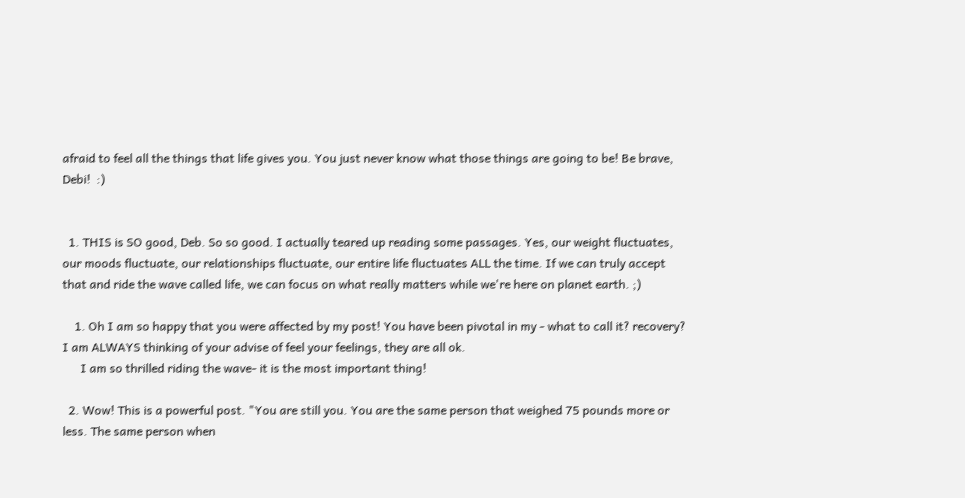afraid to feel all the things that life gives you. You just never know what those things are going to be! Be brave, Debi!  :)


  1. THIS is SO good, Deb. So so good. I actually teared up reading some passages. Yes, our weight fluctuates, our moods fluctuate, our relationships fluctuate, our entire life fluctuates ALL the time. If we can truly accept that and ride the wave called life, we can focus on what really matters while we're here on planet earth. ;)

    1. Oh I am so happy that you were affected by my post! You have been pivotal in my - what to call it? recovery? I am ALWAYS thinking of your advise of feel your feelings, they are all ok.
      I am so thrilled riding the wave- it is the most important thing!

  2. Wow! This is a powerful post. "You are still you. You are the same person that weighed 75 pounds more or less. The same person when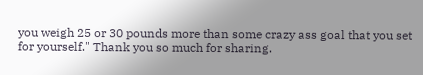you weigh 25 or 30 pounds more than some crazy ass goal that you set for yourself." Thank you so much for sharing.